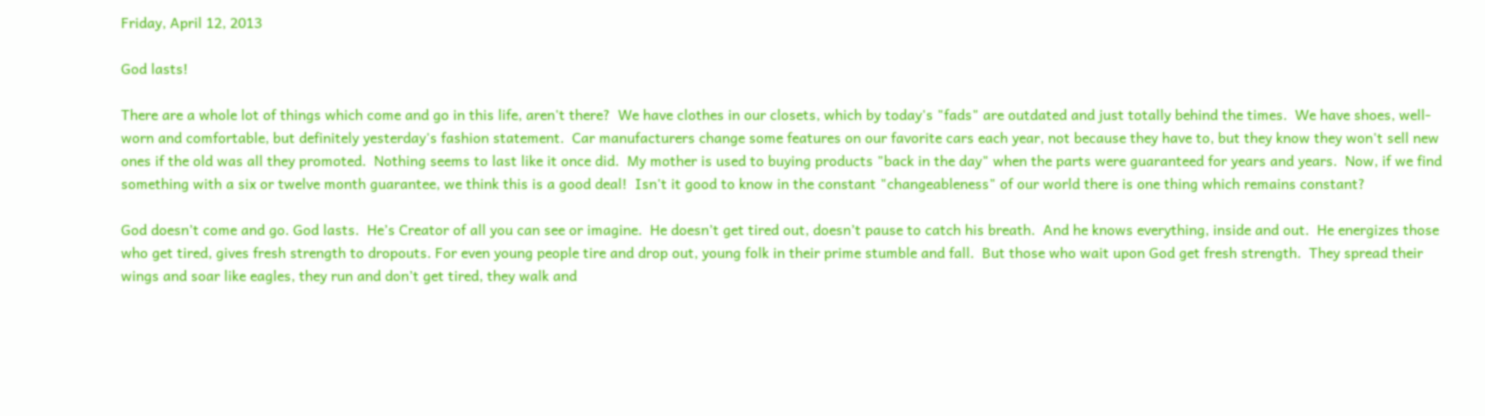Friday, April 12, 2013

God lasts!

There are a whole lot of things which come and go in this life, aren't there?  We have clothes in our closets, which by today's "fads" are outdated and just totally behind the times.  We have shoes, well-worn and comfortable, but definitely yesterday's fashion statement.  Car manufacturers change some features on our favorite cars each year, not because they have to, but they know they won't sell new ones if the old was all they promoted.  Nothing seems to last like it once did.  My mother is used to buying products "back in the day" when the parts were guaranteed for years and years.  Now, if we find something with a six or twelve month guarantee, we think this is a good deal!  Isn't it good to know in the constant "changeableness" of our world there is one thing which remains constant?

God doesn’t come and go. God lasts.  He’s Creator of all you can see or imagine.  He doesn’t get tired out, doesn’t pause to catch his breath.  And he knows everything, inside and out.  He energizes those who get tired, gives fresh strength to dropouts. For even young people tire and drop out, young folk in their prime stumble and fall.  But those who wait upon God get fresh strength.  They spread their wings and soar like eagles, they run and don’t get tired, they walk and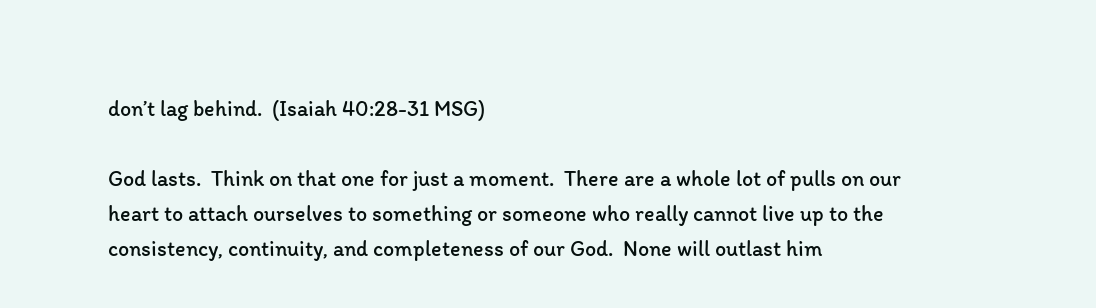don’t lag behind.  (Isaiah 40:28-31 MSG)

God lasts.  Think on that one for just a moment.  There are a whole lot of pulls on our heart to attach ourselves to something or someone who really cannot live up to the consistency, continuity, and completeness of our God.  None will outlast him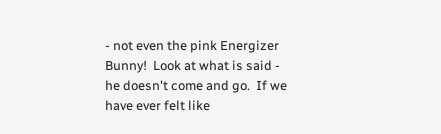- not even the pink Energizer Bunny!  Look at what is said - he doesn't come and go.  If we have ever felt like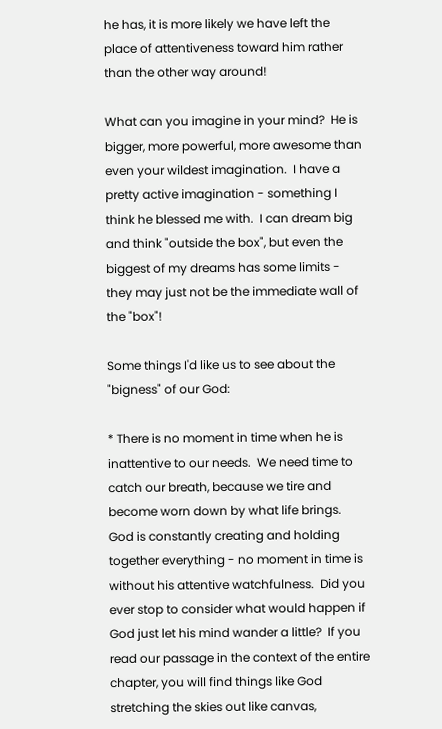he has, it is more likely we have left the place of attentiveness toward him rather than the other way around!

What can you imagine in your mind?  He is bigger, more powerful, more awesome than even your wildest imagination.  I have a pretty active imagination - something I think he blessed me with.  I can dream big and think "outside the box", but even the biggest of my dreams has some limits - they may just not be the immediate wall of the "box"!

Some things I'd like us to see about the "bigness" of our God:

* There is no moment in time when he is inattentive to our needs.  We need time to catch our breath, because we tire and become worn down by what life brings.  God is constantly creating and holding together everything - no moment in time is without his attentive watchfulness.  Did you ever stop to consider what would happen if God just let his mind wander a little?  If you read our passage in the context of the entire chapter, you will find things like God stretching the skies out like canvas,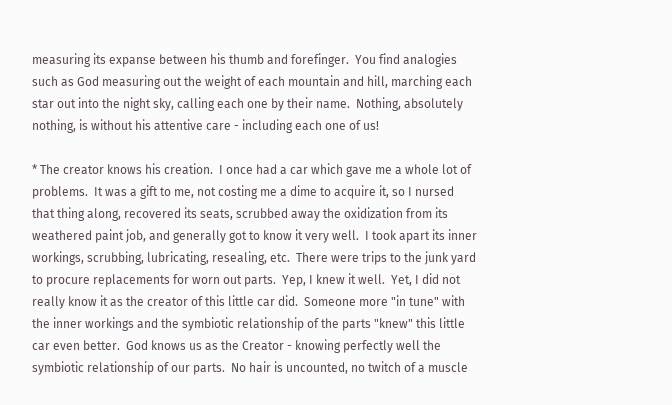measuring its expanse between his thumb and forefinger.  You find analogies such as God measuring out the weight of each mountain and hill, marching each star out into the night sky, calling each one by their name.  Nothing, absolutely nothing, is without his attentive care - including each one of us!

* The creator knows his creation.  I once had a car which gave me a whole lot of problems.  It was a gift to me, not costing me a dime to acquire it, so I nursed that thing along, recovered its seats, scrubbed away the oxidization from its weathered paint job, and generally got to know it very well.  I took apart its inner workings, scrubbing, lubricating, resealing, etc.  There were trips to the junk yard to procure replacements for worn out parts.  Yep, I knew it well.  Yet, I did not really know it as the creator of this little car did.  Someone more "in tune" with the inner workings and the symbiotic relationship of the parts "knew" this little car even better.  God knows us as the Creator - knowing perfectly well the symbiotic relationship of our parts.  No hair is uncounted, no twitch of a muscle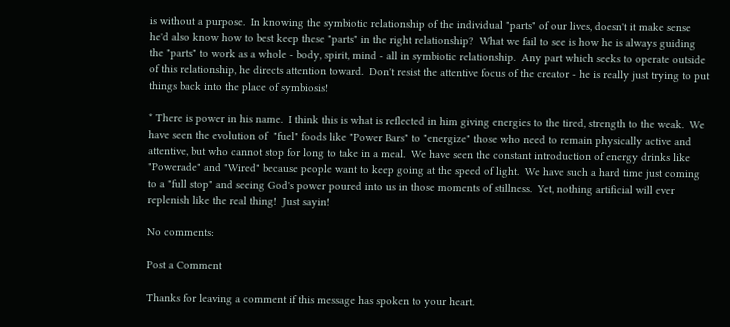is without a purpose.  In knowing the symbiotic relationship of the individual "parts" of our lives, doesn't it make sense he'd also know how to best keep these "parts" in the right relationship?  What we fail to see is how he is always guiding the "parts" to work as a whole - body, spirit, mind - all in symbiotic relationship.  Any part which seeks to operate outside of this relationship, he directs attention toward.  Don't resist the attentive focus of the creator - he is really just trying to put things back into the place of symbiosis!

* There is power in his name.  I think this is what is reflected in him giving energies to the tired, strength to the weak.  We have seen the evolution of  "fuel" foods like "Power Bars" to "energize" those who need to remain physically active and attentive, but who cannot stop for long to take in a meal.  We have seen the constant introduction of energy drinks like "Powerade" and "Wired" because people want to keep going at the speed of light.  We have such a hard time just coming to a "full stop" and seeing God's power poured into us in those moments of stillness.  Yet, nothing artificial will ever replenish like the real thing!  Just sayin!

No comments:

Post a Comment

Thanks for leaving a comment if this message has spoken to your heart.